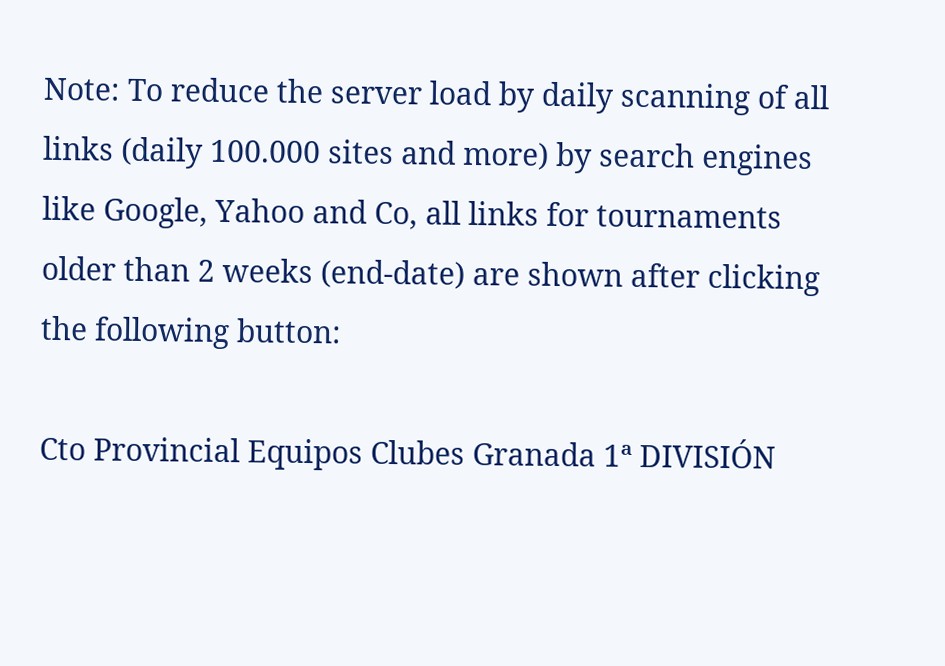Note: To reduce the server load by daily scanning of all links (daily 100.000 sites and more) by search engines like Google, Yahoo and Co, all links for tournaments older than 2 weeks (end-date) are shown after clicking the following button:

Cto Provincial Equipos Clubes Granada 1ª DIVISIÓN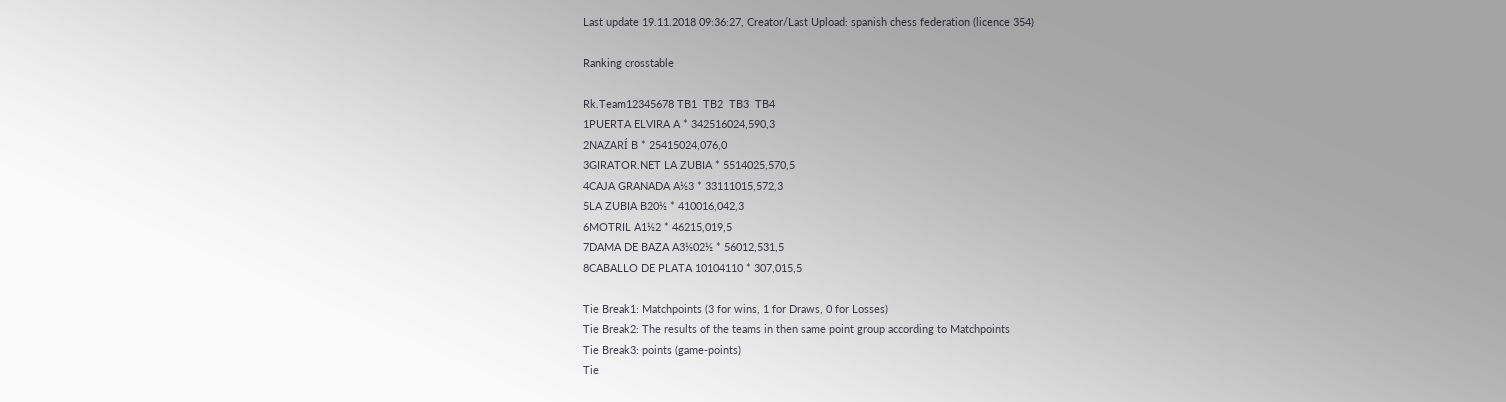Last update 19.11.2018 09:36:27, Creator/Last Upload: spanish chess federation (licence 354)

Ranking crosstable

Rk.Team12345678 TB1  TB2  TB3  TB4
1PUERTA ELVIRA A * 342516024,590,3
2NAZARÍ B * 25415024,076,0
3GIRATOR.NET LA ZUBIA * 5514025,570,5
4CAJA GRANADA A½3 * 33111015,572,3
5LA ZUBIA B20½ * 410016,042,3
6MOTRIL A1½2 * 46215,019,5
7DAMA DE BAZA A3½02½ * 56012,531,5
8CABALLO DE PLATA 10104110 * 307,015,5

Tie Break1: Matchpoints (3 for wins, 1 for Draws, 0 for Losses)
Tie Break2: The results of the teams in then same point group according to Matchpoints
Tie Break3: points (game-points)
Tie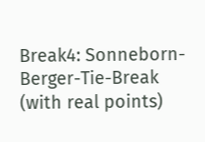Break4: Sonneborn-Berger-Tie-Break (with real points)